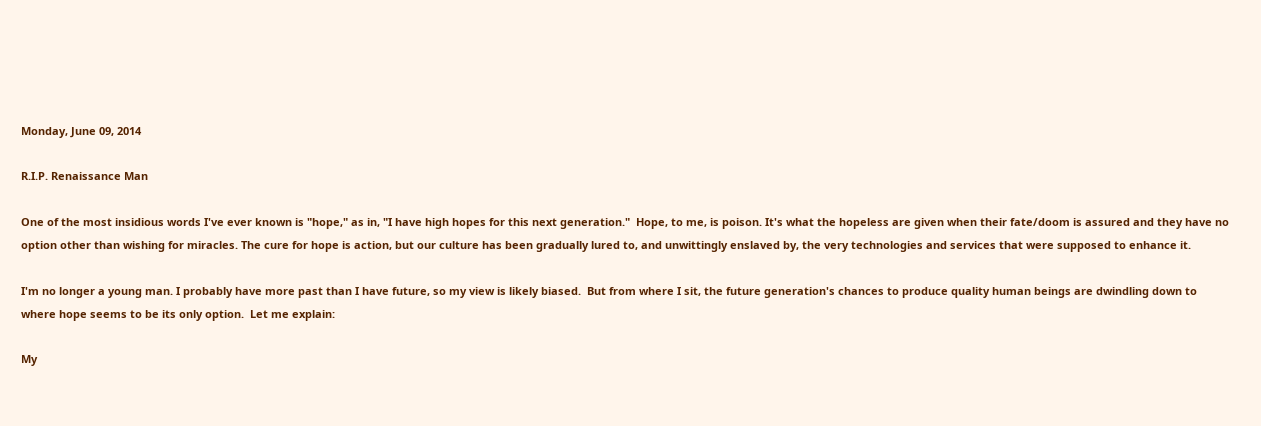Monday, June 09, 2014

R.I.P. Renaissance Man

One of the most insidious words I've ever known is "hope," as in, "I have high hopes for this next generation."  Hope, to me, is poison. It's what the hopeless are given when their fate/doom is assured and they have no option other than wishing for miracles. The cure for hope is action, but our culture has been gradually lured to, and unwittingly enslaved by, the very technologies and services that were supposed to enhance it.

I'm no longer a young man. I probably have more past than I have future, so my view is likely biased.  But from where I sit, the future generation's chances to produce quality human beings are dwindling down to where hope seems to be its only option.  Let me explain:

My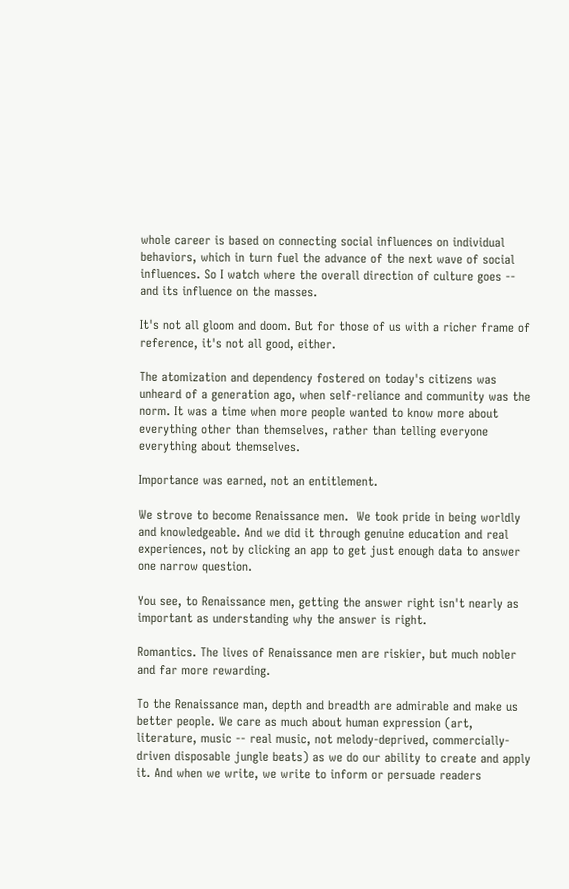whole career is based on connecting social influences on individual behaviors, which in turn fuel the advance of the next wave of social influences. So I watch where the overall direction of culture goes -- and its influence on the masses.

It's not all gloom and doom. But for those of us with a richer frame of reference, it's not all good, either.

The atomization and dependency fostered on today's citizens was unheard of a generation ago, when self-reliance and community was the norm. It was a time when more people wanted to know more about everything other than themselves, rather than telling everyone everything about themselves.

Importance was earned, not an entitlement.

We strove to become Renaissance men.  We took pride in being worldly and knowledgeable. And we did it through genuine education and real experiences, not by clicking an app to get just enough data to answer one narrow question.

You see, to Renaissance men, getting the answer right isn't nearly as important as understanding why the answer is right.

Romantics. The lives of Renaissance men are riskier, but much nobler and far more rewarding.

To the Renaissance man, depth and breadth are admirable and make us better people. We care as much about human expression (art, literature, music -- real music, not melody-deprived, commercially-driven disposable jungle beats) as we do our ability to create and apply it. And when we write, we write to inform or persuade readers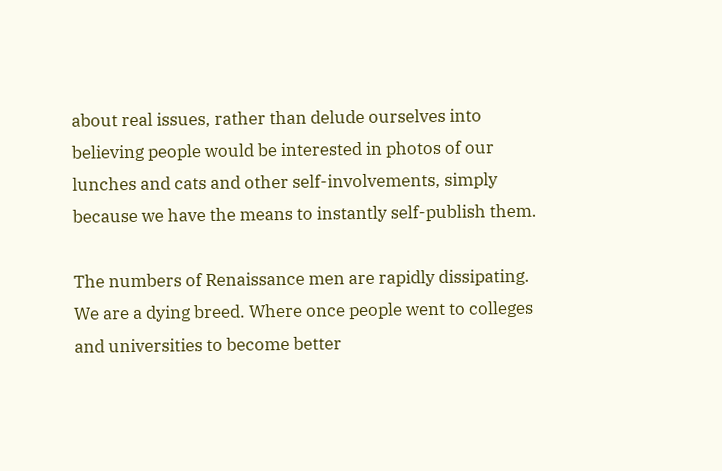about real issues, rather than delude ourselves into believing people would be interested in photos of our lunches and cats and other self-involvements, simply because we have the means to instantly self-publish them.

The numbers of Renaissance men are rapidly dissipating. We are a dying breed. Where once people went to colleges and universities to become better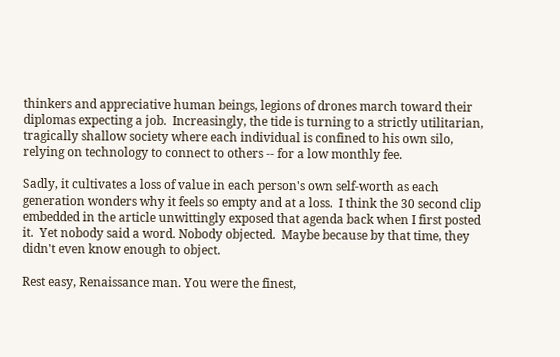thinkers and appreciative human beings, legions of drones march toward their diplomas expecting a job.  Increasingly, the tide is turning to a strictly utilitarian, tragically shallow society where each individual is confined to his own silo, relying on technology to connect to others -- for a low monthly fee.

Sadly, it cultivates a loss of value in each person's own self-worth as each generation wonders why it feels so empty and at a loss.  I think the 30 second clip embedded in the article unwittingly exposed that agenda back when I first posted it.  Yet nobody said a word. Nobody objected.  Maybe because by that time, they didn't even know enough to object.

Rest easy, Renaissance man. You were the finest,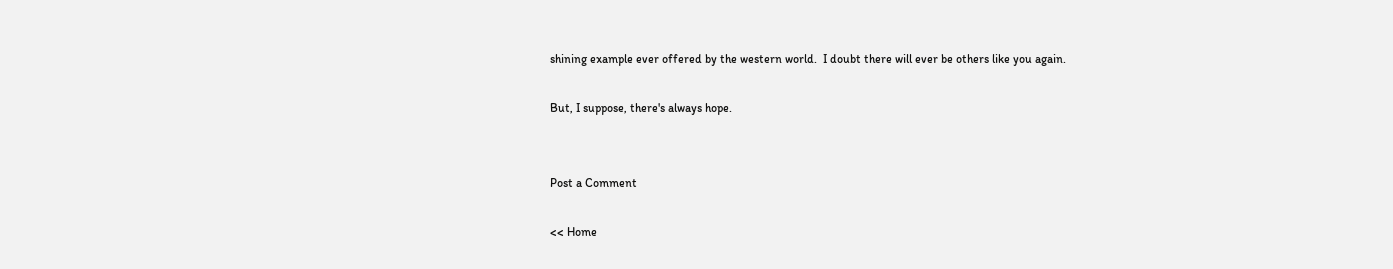shining example ever offered by the western world.  I doubt there will ever be others like you again.

But, I suppose, there's always hope.


Post a Comment

<< Home